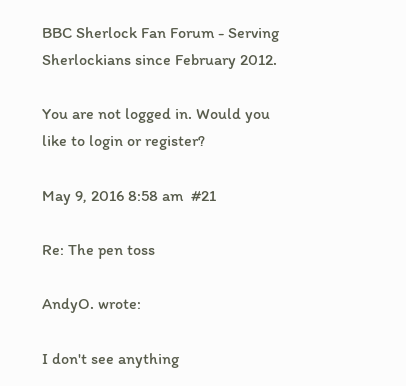BBC Sherlock Fan Forum - Serving Sherlockians since February 2012.

You are not logged in. Would you like to login or register?

May 9, 2016 8:58 am  #21

Re: The pen toss

AndyO. wrote:

I don't see anything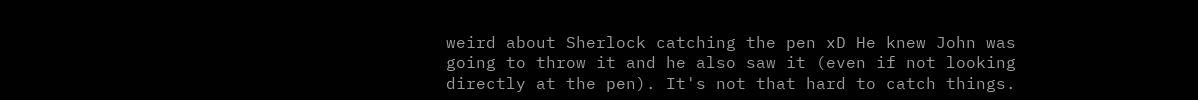weird about Sherlock catching the pen xD He knew John was going to throw it and he also saw it (even if not looking directly at the pen). It's not that hard to catch things.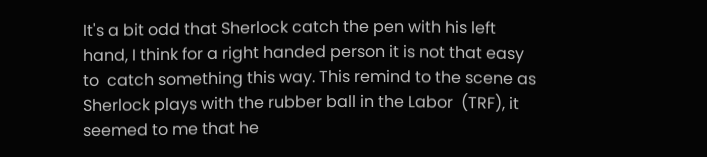It's a bit odd that Sherlock catch the pen with his left hand, I think for a right handed person it is not that easy to  catch something this way. This remind to the scene as Sherlock plays with the rubber ball in the Labor  (TRF), it seemed to me that he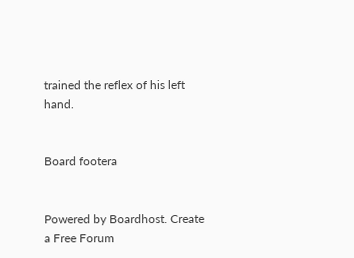trained the reflex of his left hand.


Board footera


Powered by Boardhost. Create a Free Forum